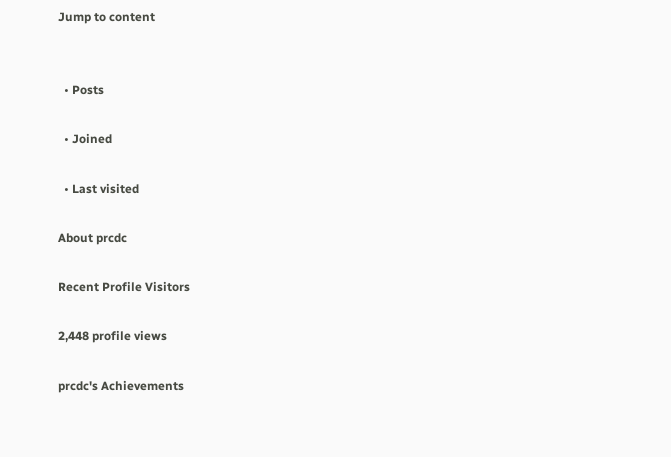Jump to content


  • Posts

  • Joined

  • Last visited

About prcdc

Recent Profile Visitors

2,448 profile views

prcdc's Achievements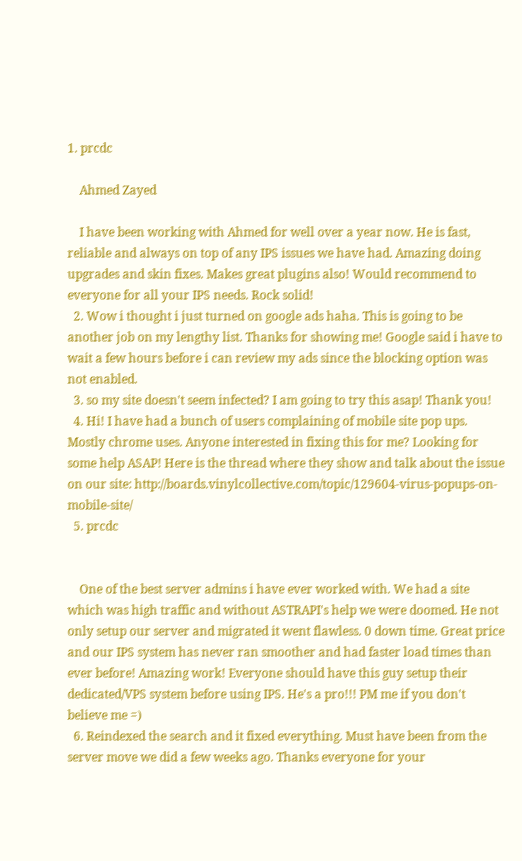1. prcdc

    Ahmed Zayed

    I have been working with Ahmed for well over a year now. He is fast, reliable and always on top of any IPS issues we have had. Amazing doing upgrades and skin fixes. Makes great plugins also! Would recommend to everyone for all your IPS needs. Rock solid!
  2. Wow i thought i just turned on google ads haha. This is going to be another job on my lengthy list. Thanks for showing me! Google said i have to wait a few hours before i can review my ads since the blocking option was not enabled.
  3. so my site doesn't seem infected? I am going to try this asap! Thank you!
  4. Hi! I have had a bunch of users complaining of mobile site pop ups. Mostly chrome uses. Anyone interested in fixing this for me? Looking for some help ASAP! Here is the thread where they show and talk about the issue on our site: http://boards.vinylcollective.com/topic/129604-virus-popups-on-mobile-site/
  5. prcdc


    One of the best server admins i have ever worked with. We had a site which was high traffic and without ASTRAPI's help we were doomed. He not only setup our server and migrated it went flawless. 0 down time. Great price and our IPS system has never ran smoother and had faster load times than ever before! Amazing work! Everyone should have this guy setup their dedicated/VPS system before using IPS. He's a pro!!! PM me if you don't believe me =)
  6. Reindexed the search and it fixed everything. Must have been from the server move we did a few weeks ago. Thanks everyone for your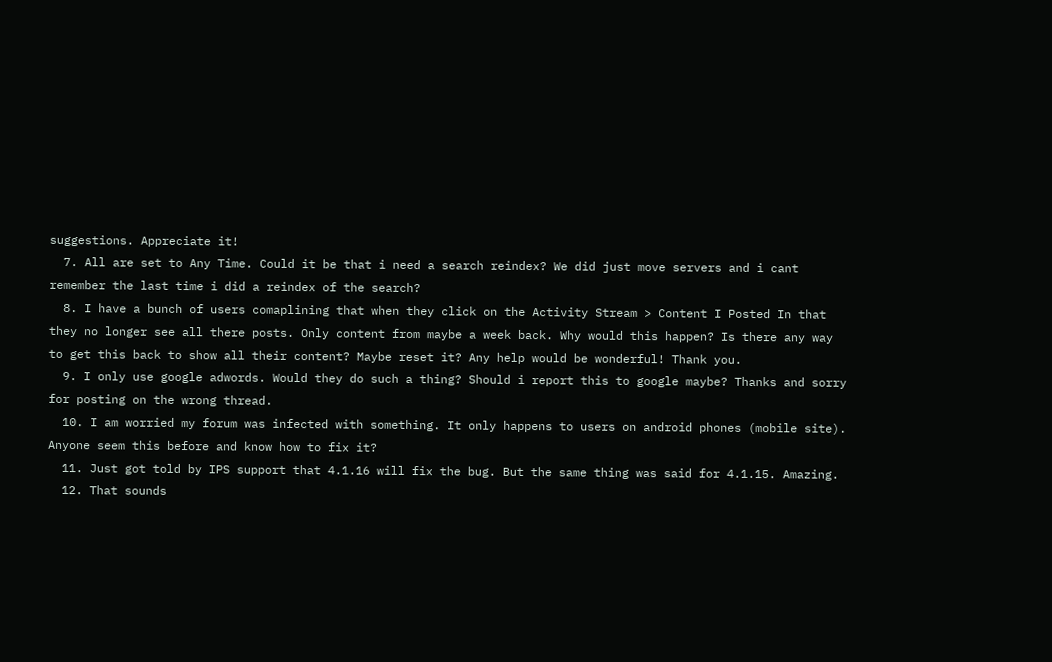suggestions. Appreciate it!
  7. All are set to Any Time. Could it be that i need a search reindex? We did just move servers and i cant remember the last time i did a reindex of the search?
  8. I have a bunch of users comaplining that when they click on the Activity Stream > Content I Posted In that they no longer see all there posts. Only content from maybe a week back. Why would this happen? Is there any way to get this back to show all their content? Maybe reset it? Any help would be wonderful! Thank you.
  9. I only use google adwords. Would they do such a thing? Should i report this to google maybe? Thanks and sorry for posting on the wrong thread.
  10. I am worried my forum was infected with something. It only happens to users on android phones (mobile site). Anyone seem this before and know how to fix it?
  11. Just got told by IPS support that 4.1.16 will fix the bug. But the same thing was said for 4.1.15. Amazing.
  12. That sounds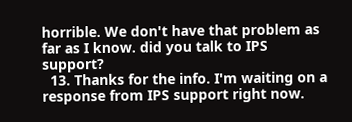horrible. We don't have that problem as far as I know. did you talk to IPS support?
  13. Thanks for the info. I'm waiting on a response from IPS support right now.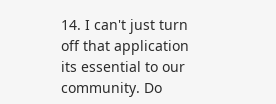14. I can't just turn off that application its essential to our community. Do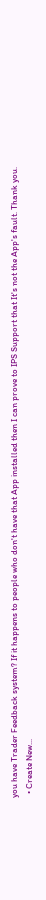you have Trader Feedback system? If it happens to people who don't have that App installed then I can prove to IPS Support that It's not the App's fault. Thank you.
  • Create New...